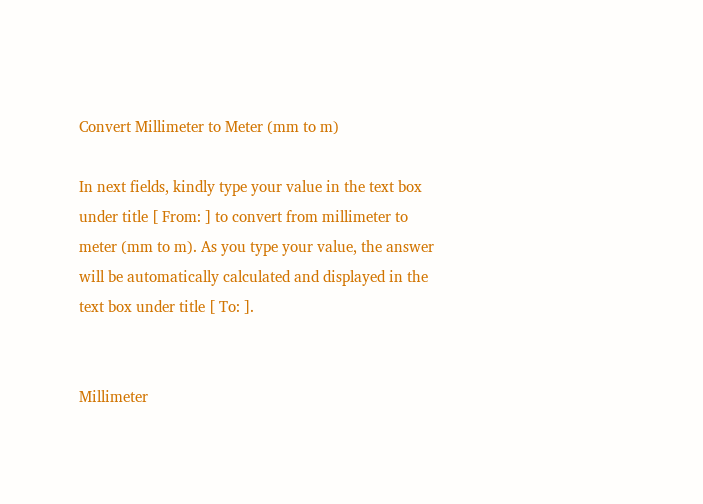Convert Millimeter to Meter (mm to m)

In next fields, kindly type your value in the text box under title [ From: ] to convert from millimeter to meter (mm to m). As you type your value, the answer will be automatically calculated and displayed in the text box under title [ To: ].


Millimeter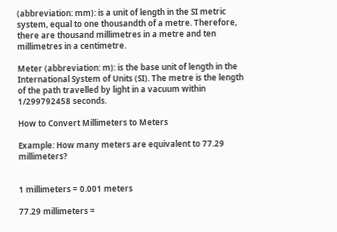(abbreviation: mm): is a unit of length in the SI metric system, equal to one thousandth of a metre. Therefore, there are thousand millimetres in a metre and ten millimetres in a centimetre.

Meter (abbreviation: m): is the base unit of length in the International System of Units (SI). The metre is the length of the path travelled by light in a vacuum within 1/299792458 seconds.

How to Convert Millimeters to Meters

Example: How many meters are equivalent to 77.29 millimeters?


1 millimeters = 0.001 meters

77.29 millimeters =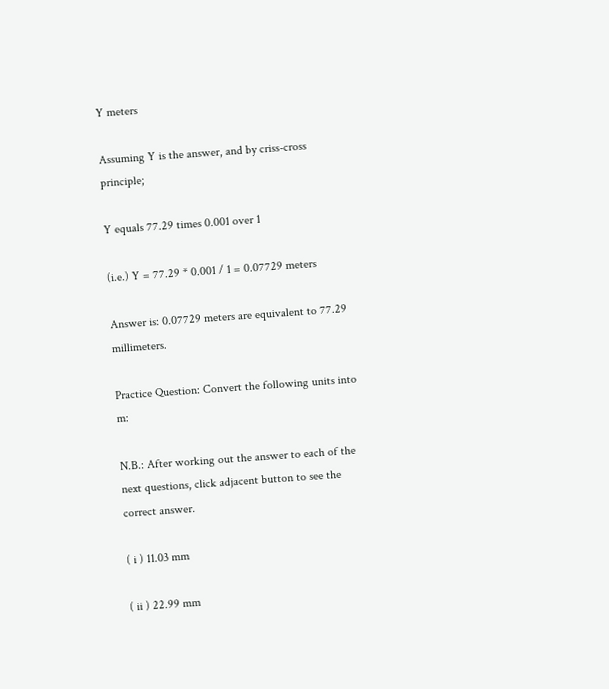Y meters

Assuming Y is the answer, and by criss-cross principle;

Y equals 77.29 times 0.001 over 1

(i.e.) Y = 77.29 * 0.001 / 1 = 0.07729 meters

Answer is: 0.07729 meters are equivalent to 77.29 millimeters.

Practice Question: Convert the following units into m:

N.B.: After working out the answer to each of the next questions, click adjacent button to see the correct answer.

( i ) 11.03 mm

( ii ) 22.99 mm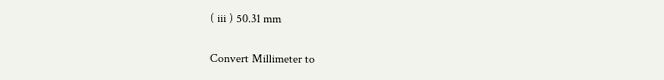( iii ) 50.31 mm

Convert Millimeter to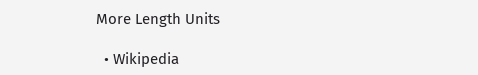More Length Units

  • Wikipedia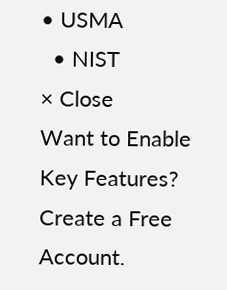• USMA
  • NIST
× Close
Want to Enable Key Features? Create a Free Account.